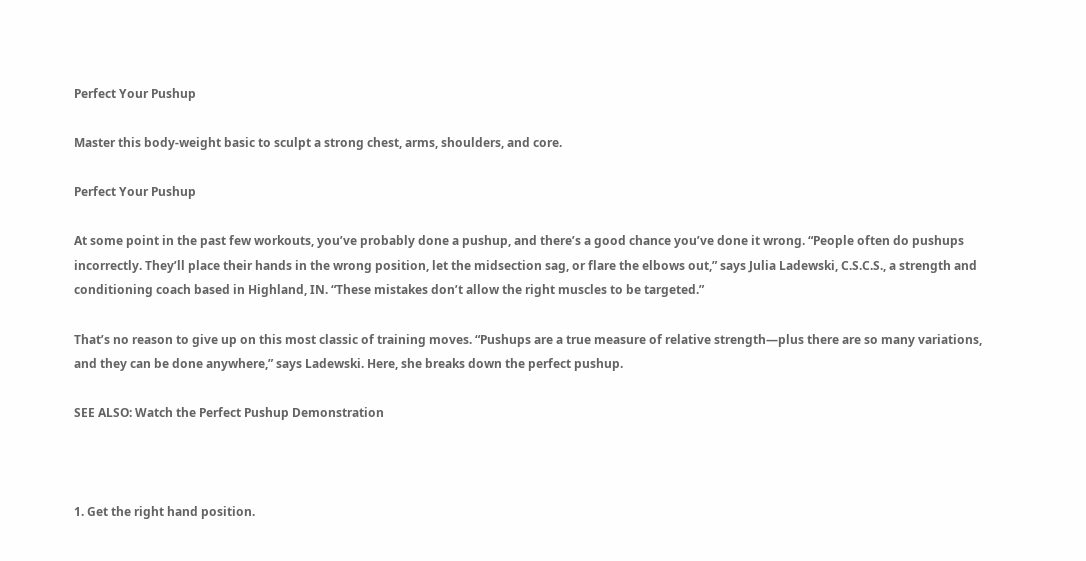Perfect Your Pushup

Master this body-weight basic to sculpt a strong chest, arms, shoulders, and core.

Perfect Your Pushup

At some point in the past few workouts, you’ve probably done a pushup, and there’s a good chance you’ve done it wrong. “People often do pushups incorrectly. They’ll place their hands in the wrong position, let the midsection sag, or flare the elbows out,” says Julia Ladewski, C.S.C.S., a strength and conditioning coach based in Highland, IN. “These mistakes don’t allow the right muscles to be targeted.”

That’s no reason to give up on this most classic of training moves. “Pushups are a true measure of relative strength—plus there are so many variations, and they can be done anywhere,” says Ladewski. Here, she breaks down the perfect pushup.

SEE ALSO: Watch the Perfect Pushup Demonstration



1. Get the right hand position.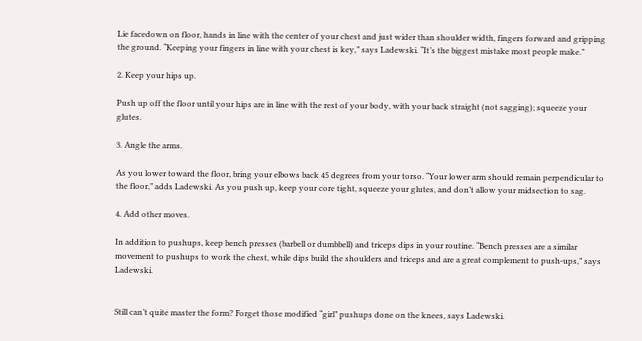Lie facedown on floor, hands in line with the center of your chest and just wider than shoulder width, fingers forward and gripping the ground. “Keeping your fingers in line with your chest is key,” says Ladewski. “It’s the biggest mistake most people make.”

2. Keep your hips up.

Push up off the floor until your hips are in line with the rest of your body, with your back straight (not sagging); squeeze your glutes.

3. Angle the arms.

As you lower toward the floor, bring your elbows back 45 degrees from your torso. “Your lower arm should remain perpendicular to the floor,” adds Ladewski. As you push up, keep your core tight, squeeze your glutes, and don’t allow your midsection to sag.

4. Add other moves.

In addition to pushups, keep bench presses (barbell or dumbbell) and triceps dips in your routine. “Bench presses are a similar movement to pushups to work the chest, while dips build the shoulders and triceps and are a great complement to push-ups,” says Ladewski.


Still can’t quite master the form? Forget those modified “girl” pushups done on the knees, says Ladewski.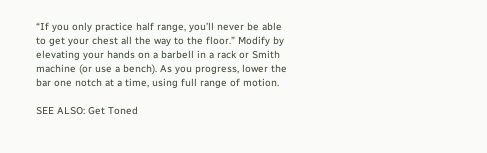“If you only practice half range, you’ll never be able to get your chest all the way to the floor.” Modify by elevating your hands on a barbell in a rack or Smith machine (or use a bench). As you progress, lower the bar one notch at a time, using full range of motion.

SEE ALSO: Get Toned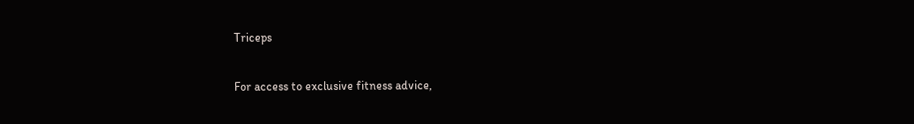Triceps

For access to exclusive fitness advice,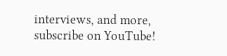interviews, and more, subscribe on YouTube!